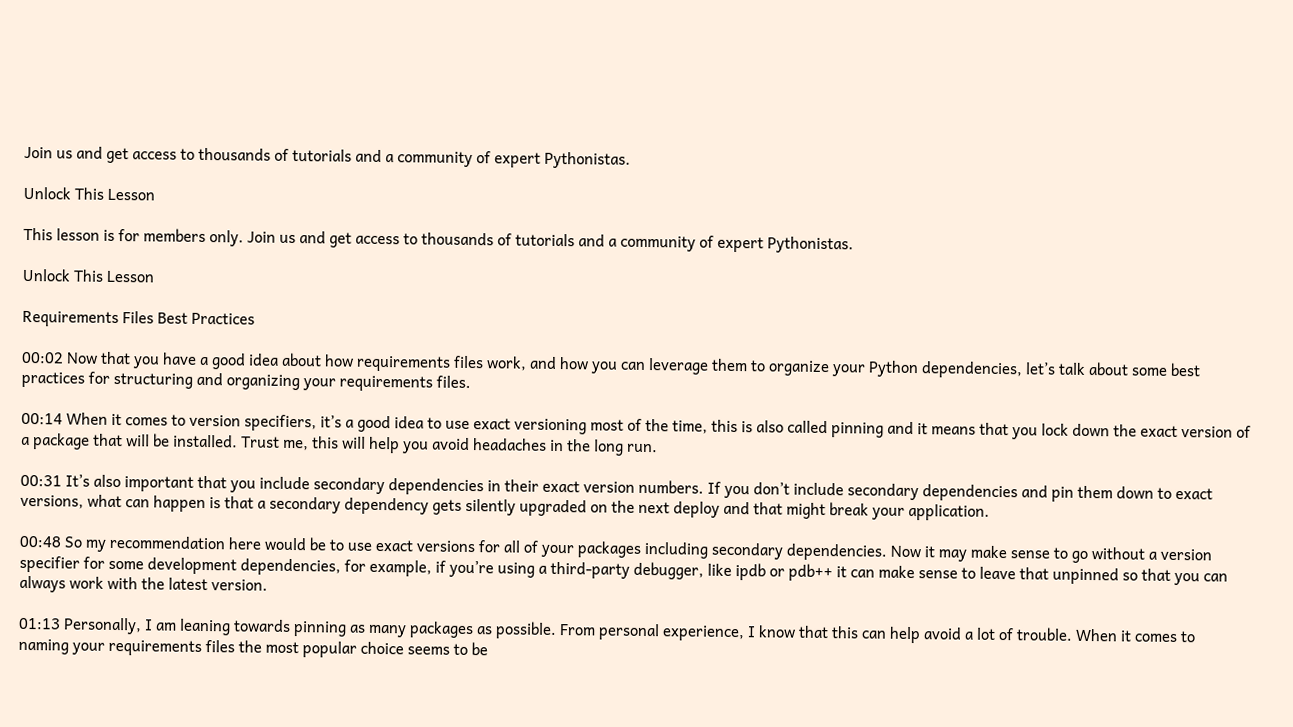Join us and get access to thousands of tutorials and a community of expert Pythonistas.

Unlock This Lesson

This lesson is for members only. Join us and get access to thousands of tutorials and a community of expert Pythonistas.

Unlock This Lesson

Requirements Files Best Practices

00:02 Now that you have a good idea about how requirements files work, and how you can leverage them to organize your Python dependencies, let’s talk about some best practices for structuring and organizing your requirements files.

00:14 When it comes to version specifiers, it’s a good idea to use exact versioning most of the time, this is also called pinning and it means that you lock down the exact version of a package that will be installed. Trust me, this will help you avoid headaches in the long run.

00:31 It’s also important that you include secondary dependencies in their exact version numbers. If you don’t include secondary dependencies and pin them down to exact versions, what can happen is that a secondary dependency gets silently upgraded on the next deploy and that might break your application.

00:48 So my recommendation here would be to use exact versions for all of your packages including secondary dependencies. Now it may make sense to go without a version specifier for some development dependencies, for example, if you’re using a third-party debugger, like ipdb or pdb++ it can make sense to leave that unpinned so that you can always work with the latest version.

01:13 Personally, I am leaning towards pinning as many packages as possible. From personal experience, I know that this can help avoid a lot of trouble. When it comes to naming your requirements files the most popular choice seems to be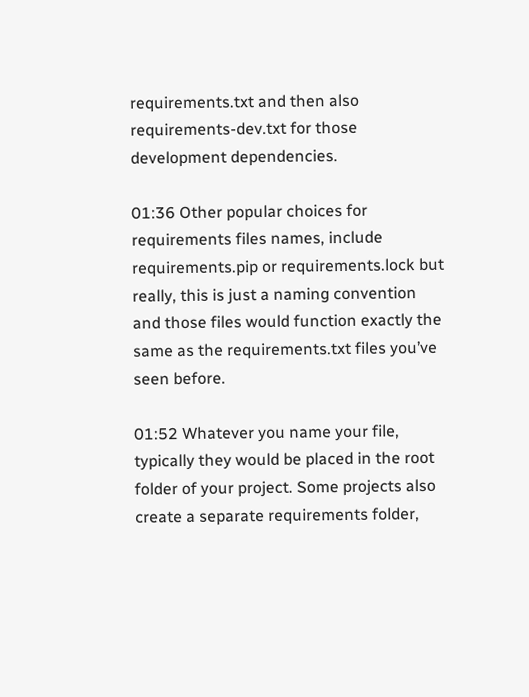requirements.txt and then also requirements-dev.txt for those development dependencies.

01:36 Other popular choices for requirements files names, include requirements.pip or requirements.lock but really, this is just a naming convention and those files would function exactly the same as the requirements.txt files you’ve seen before.

01:52 Whatever you name your file, typically they would be placed in the root folder of your project. Some projects also create a separate requirements folder,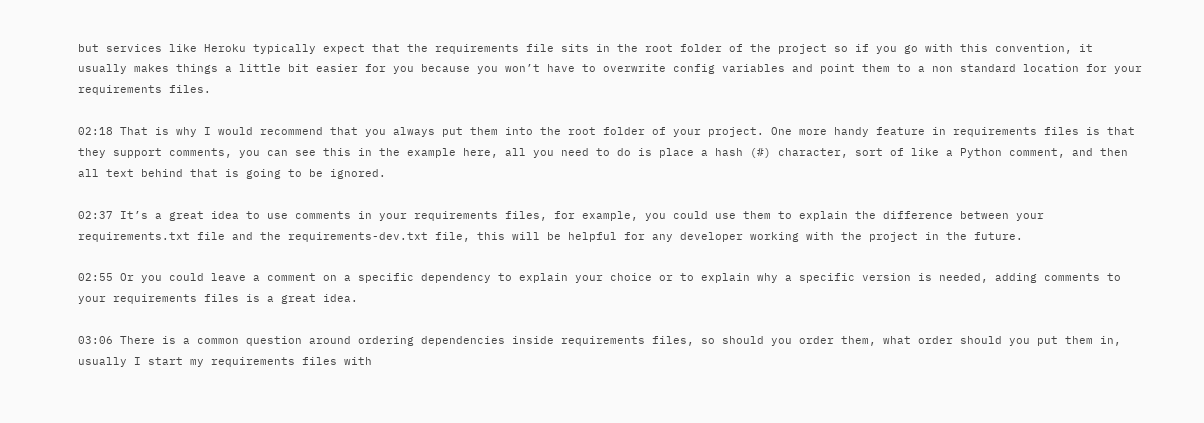but services like Heroku typically expect that the requirements file sits in the root folder of the project so if you go with this convention, it usually makes things a little bit easier for you because you won’t have to overwrite config variables and point them to a non standard location for your requirements files.

02:18 That is why I would recommend that you always put them into the root folder of your project. One more handy feature in requirements files is that they support comments, you can see this in the example here, all you need to do is place a hash (#) character, sort of like a Python comment, and then all text behind that is going to be ignored.

02:37 It’s a great idea to use comments in your requirements files, for example, you could use them to explain the difference between your requirements.txt file and the requirements-dev.txt file, this will be helpful for any developer working with the project in the future.

02:55 Or you could leave a comment on a specific dependency to explain your choice or to explain why a specific version is needed, adding comments to your requirements files is a great idea.

03:06 There is a common question around ordering dependencies inside requirements files, so should you order them, what order should you put them in, usually I start my requirements files with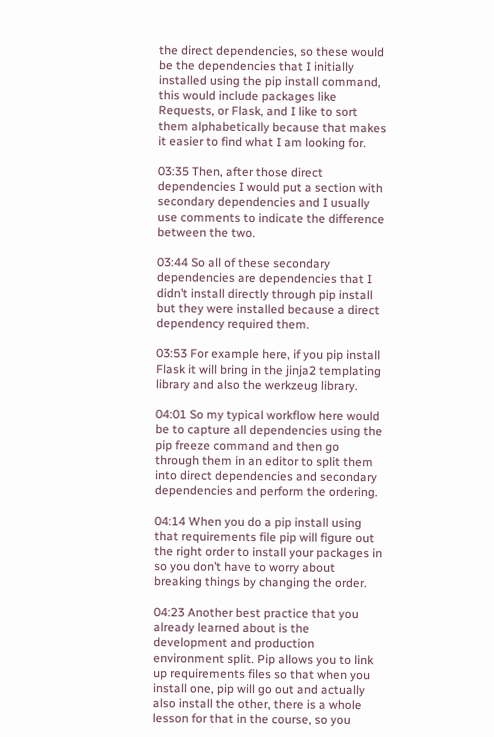the direct dependencies, so these would be the dependencies that I initially installed using the pip install command, this would include packages like Requests, or Flask, and I like to sort them alphabetically because that makes it easier to find what I am looking for.

03:35 Then, after those direct dependencies I would put a section with secondary dependencies and I usually use comments to indicate the difference between the two.

03:44 So all of these secondary dependencies are dependencies that I didn’t install directly through pip install but they were installed because a direct dependency required them.

03:53 For example here, if you pip install Flask it will bring in the jinja2 templating library and also the werkzeug library.

04:01 So my typical workflow here would be to capture all dependencies using the pip freeze command and then go through them in an editor to split them into direct dependencies and secondary dependencies and perform the ordering.

04:14 When you do a pip install using that requirements file pip will figure out the right order to install your packages in so you don’t have to worry about breaking things by changing the order.

04:23 Another best practice that you already learned about is the development and production environment split. Pip allows you to link up requirements files so that when you install one, pip will go out and actually also install the other, there is a whole lesson for that in the course, so you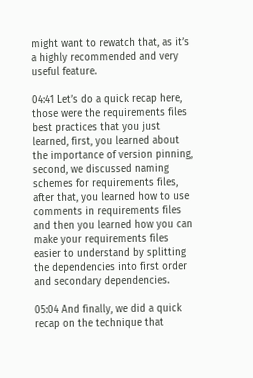might want to rewatch that, as it’s a highly recommended and very useful feature.

04:41 Let’s do a quick recap here, those were the requirements files best practices that you just learned, first, you learned about the importance of version pinning, second, we discussed naming schemes for requirements files, after that, you learned how to use comments in requirements files and then you learned how you can make your requirements files easier to understand by splitting the dependencies into first order and secondary dependencies.

05:04 And finally, we did a quick recap on the technique that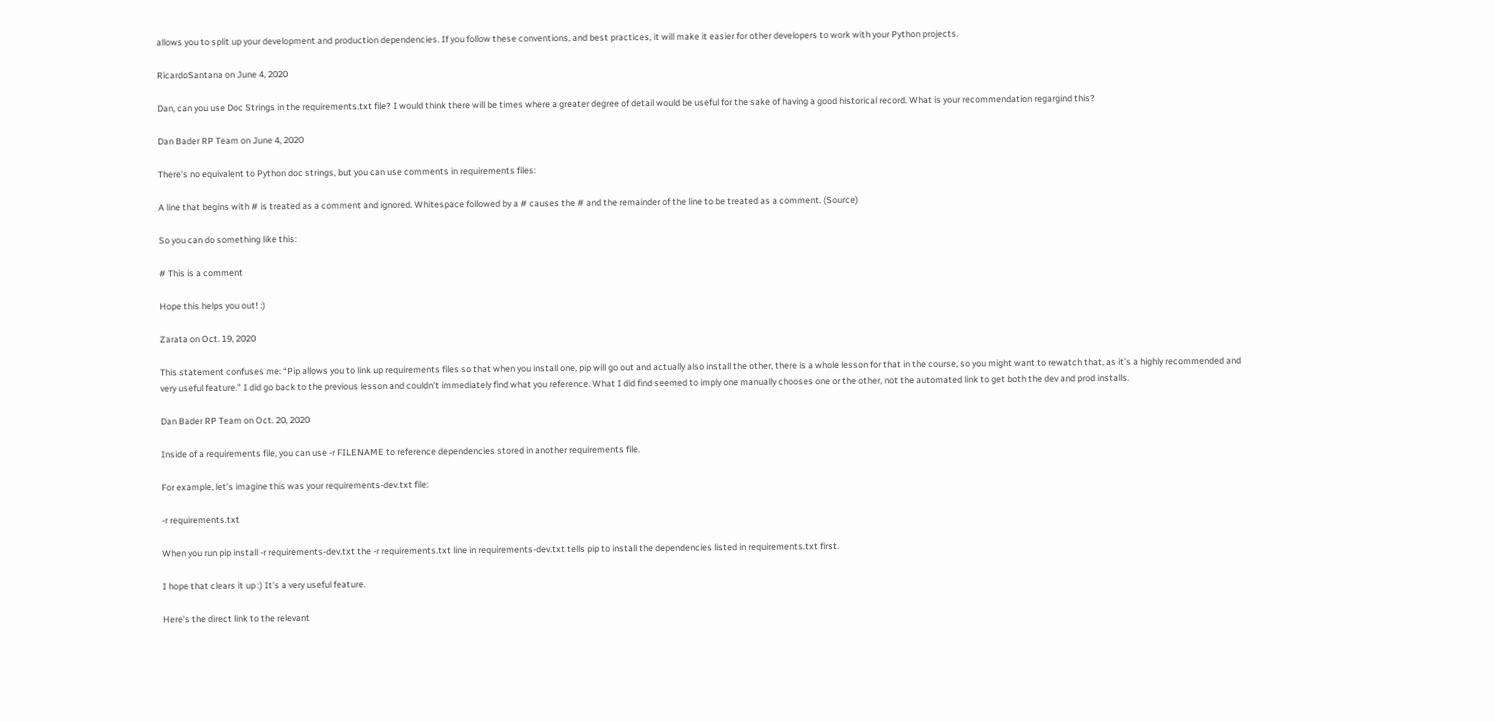allows you to split up your development and production dependencies. If you follow these conventions, and best practices, it will make it easier for other developers to work with your Python projects.

RicardoSantana on June 4, 2020

Dan, can you use Doc Strings in the requirements.txt file? I would think there will be times where a greater degree of detail would be useful for the sake of having a good historical record. What is your recommendation regargind this?

Dan Bader RP Team on June 4, 2020

There’s no equivalent to Python doc strings, but you can use comments in requirements files:

A line that begins with # is treated as a comment and ignored. Whitespace followed by a # causes the # and the remainder of the line to be treated as a comment. (Source)

So you can do something like this:

# This is a comment

Hope this helps you out! :)

Zarata on Oct. 19, 2020

This statement confuses me: “Pip allows you to link up requirements files so that when you install one, pip will go out and actually also install the other, there is a whole lesson for that in the course, so you might want to rewatch that, as it’s a highly recommended and very useful feature.” I did go back to the previous lesson and couldn’t immediately find what you reference. What I did find seemed to imply one manually chooses one or the other, not the automated link to get both the dev and prod installs.

Dan Bader RP Team on Oct. 20, 2020

Inside of a requirements file, you can use -r FILENAME to reference dependencies stored in another requirements file.

For example, let’s imagine this was your requirements-dev.txt file:

-r requirements.txt

When you run pip install -r requirements-dev.txt the -r requirements.txt line in requirements-dev.txt tells pip to install the dependencies listed in requirements.txt first.

I hope that clears it up :) It’s a very useful feature.

Here’s the direct link to the relevant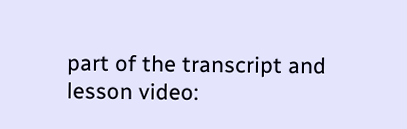part of the transcript and lesson video: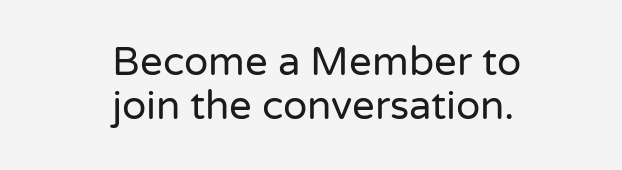Become a Member to join the conversation.